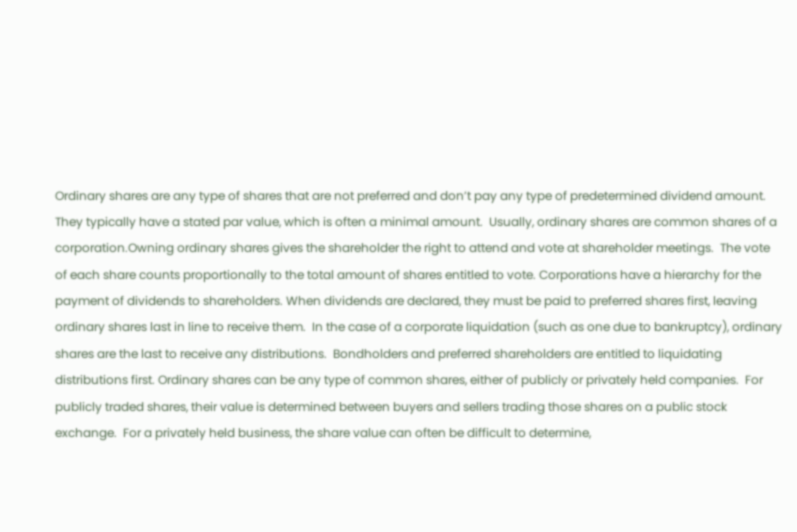Ordinary shares are any type of shares that are not preferred and don’t pay any type of predetermined dividend amount. They typically have a stated par value, which is often a minimal amount.  Usually, ordinary shares are common shares of a corporation.Owning ordinary shares gives the shareholder the right to attend and vote at shareholder meetings.  The vote of each share counts proportionally to the total amount of shares entitled to vote. Corporations have a hierarchy for the payment of dividends to shareholders. When dividends are declared, they must be paid to preferred shares first, leaving ordinary shares last in line to receive them.  In the case of a corporate liquidation (such as one due to bankruptcy), ordinary shares are the last to receive any distributions.  Bondholders and preferred shareholders are entitled to liquidating distributions first. Ordinary shares can be any type of common shares, either of publicly or privately held companies.  For publicly traded shares, their value is determined between buyers and sellers trading those shares on a public stock exchange.  For a privately held business, the share value can often be difficult to determine,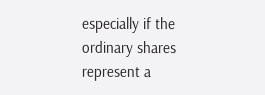especially if the ordinary shares represent a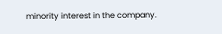minority interest in the company.